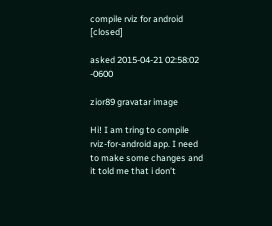compile rviz for android [closed]

asked 2015-04-21 02:58:02 -0600

zior89 gravatar image

Hi! I am tring to compile rviz-for-android app. I need to make some changes and it told me that i don't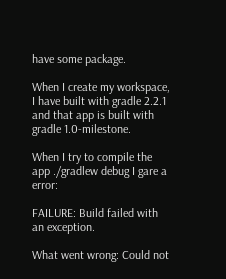have some package.

When I create my workspace, I have built with gradle 2.2.1 and that app is built with gradle 1.0-milestone.

When I try to compile the app ./gradlew debug I gare a error:

FAILURE: Build failed with an exception.

What went wrong: Could not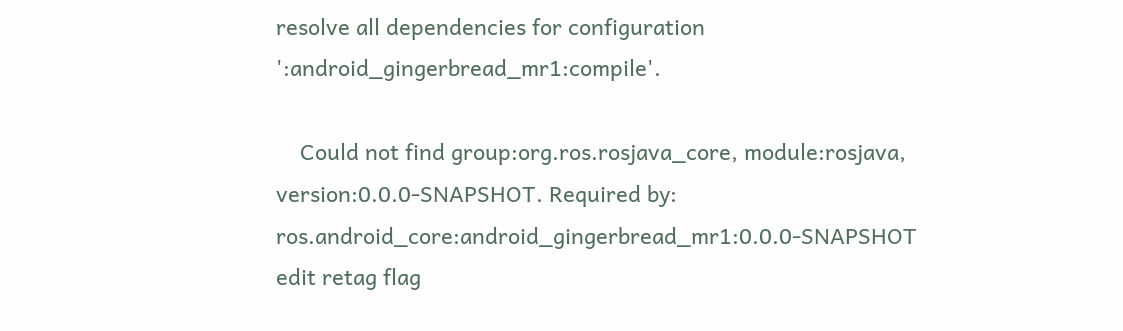resolve all dependencies for configuration ':android_gingerbread_mr1:compile'.

    Could not find group:org.ros.rosjava_core, module:rosjava, version:0.0.0-SNAPSHOT. Required by: ros.android_core:android_gingerbread_mr1:0.0.0-SNAPSHOT
edit retag flag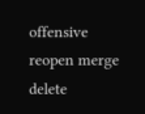offensive reopen merge delete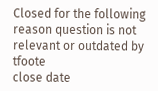Closed for the following reason question is not relevant or outdated by tfoote
close date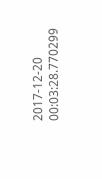2017-12-20 00:03:28.770299